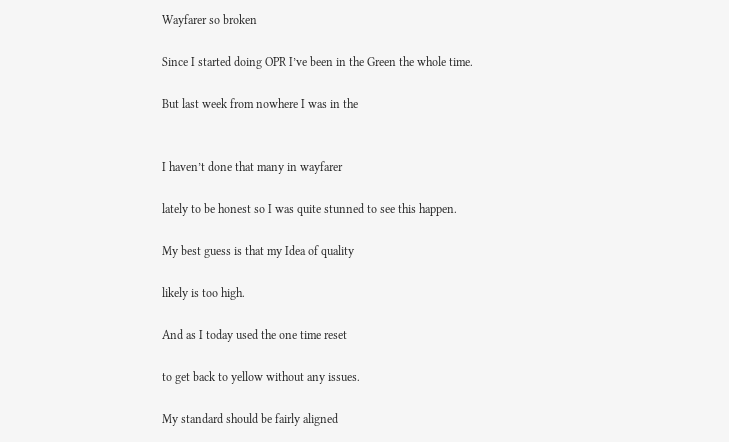Wayfarer so broken

Since I started doing OPR I’ve been in the Green the whole time.

But last week from nowhere I was in the


I haven’t done that many in wayfarer

lately to be honest so I was quite stunned to see this happen.

My best guess is that my Idea of quality

likely is too high.

And as I today used the one time reset

to get back to yellow without any issues.

My standard should be fairly aligned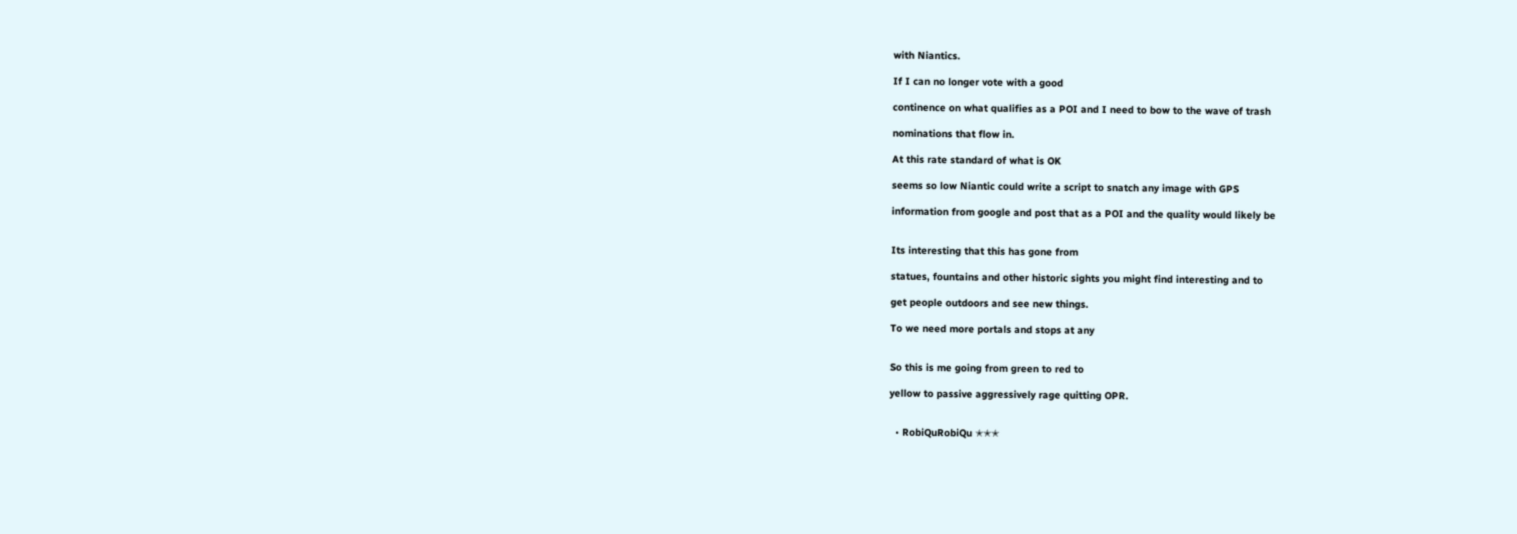with Niantics.

If I can no longer vote with a good

continence on what qualifies as a POI and I need to bow to the wave of trash

nominations that flow in.

At this rate standard of what is OK

seems so low Niantic could write a script to snatch any image with GPS

information from google and post that as a POI and the quality would likely be


Its interesting that this has gone from

statues, fountains and other historic sights you might find interesting and to

get people outdoors and see new things.

To we need more portals and stops at any


So this is me going from green to red to

yellow to passive aggressively rage quitting OPR.


  • RobiQuRobiQu ✭✭✭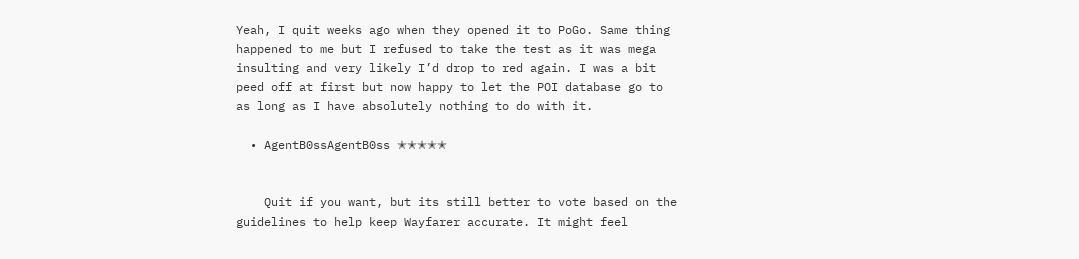Yeah, I quit weeks ago when they opened it to PoGo. Same thing happened to me but I refused to take the test as it was mega insulting and very likely I’d drop to red again. I was a bit peed off at first but now happy to let the POI database go to  as long as I have absolutely nothing to do with it.

  • AgentB0ssAgentB0ss ✭✭✭✭✭


    Quit if you want, but its still better to vote based on the guidelines to help keep Wayfarer accurate. It might feel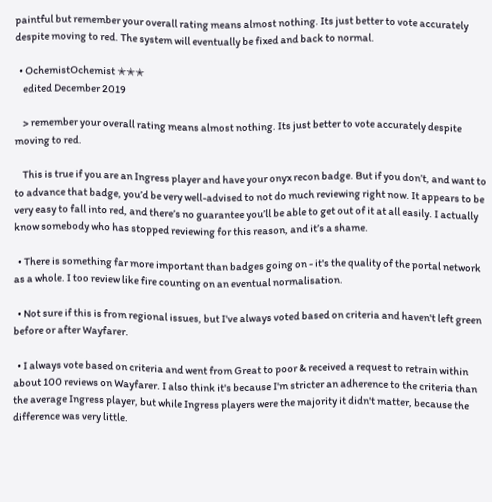paintful but remember your overall rating means almost nothing. Its just better to vote accurately despite moving to red. The system will eventually be fixed and back to normal.

  • OchemistOchemist ✭✭✭
    edited December 2019

    > remember your overall rating means almost nothing. Its just better to vote accurately despite moving to red.

    This is true if you are an Ingress player and have your onyx recon badge. But if you don’t, and want to to advance that badge, you’d be very well-advised to not do much reviewing right now. It appears to be very easy to fall into red, and there’s no guarantee you’ll be able to get out of it at all easily. I actually know somebody who has stopped reviewing for this reason, and it’s a shame.

  • There is something far more important than badges going on - it's the quality of the portal network as a whole. I too review like fire counting on an eventual normalisation.

  • Not sure if this is from regional issues, but I've always voted based on criteria and haven't left green before or after Wayfarer.

  • I always vote based on criteria and went from Great to poor & received a request to retrain within about 100 reviews on Wayfarer. I also think it's because I'm stricter an adherence to the criteria than the average Ingress player, but while Ingress players were the majority it didn't matter, because the difference was very little.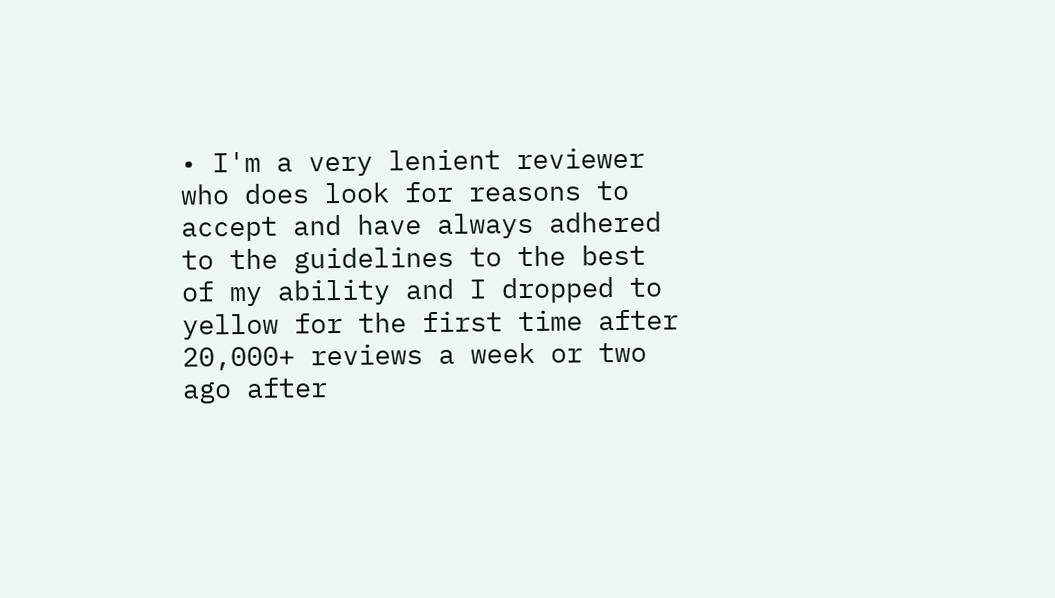• I'm a very lenient reviewer who does look for reasons to accept and have always adhered to the guidelines to the best of my ability and I dropped to yellow for the first time after 20,000+ reviews a week or two ago after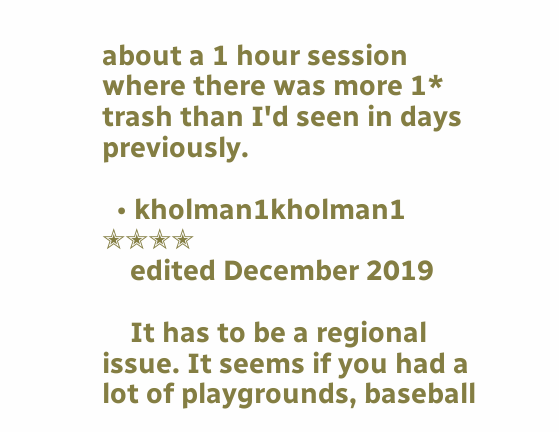about a 1 hour session where there was more 1* trash than I'd seen in days previously.

  • kholman1kholman1 ✭✭✭✭
    edited December 2019

    It has to be a regional issue. It seems if you had a lot of playgrounds, baseball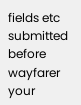fields etc submitted before wayfarer your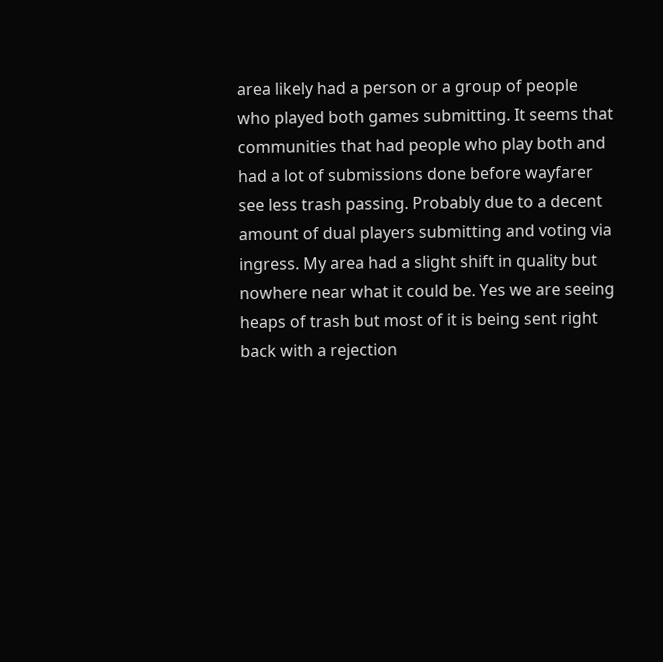area likely had a person or a group of people who played both games submitting. It seems that communities that had people who play both and had a lot of submissions done before wayfarer see less trash passing. Probably due to a decent amount of dual players submitting and voting via ingress. My area had a slight shift in quality but nowhere near what it could be. Yes we are seeing heaps of trash but most of it is being sent right back with a rejection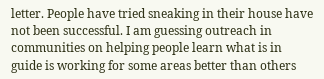letter. People have tried sneaking in their house have not been successful. I am guessing outreach in communities on helping people learn what is in guide is working for some areas better than others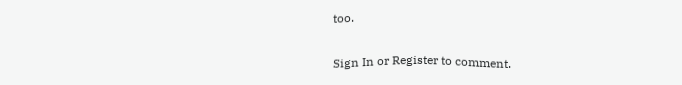too.

Sign In or Register to comment.